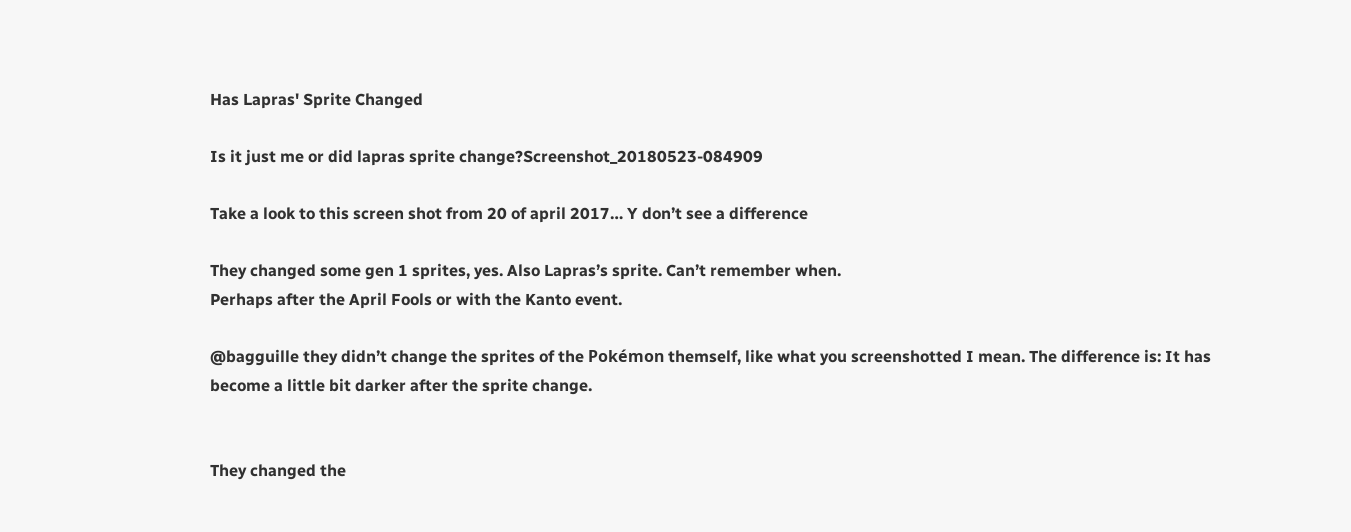Has Lapras' Sprite Changed

Is it just me or did lapras sprite change?Screenshot_20180523-084909

Take a look to this screen shot from 20 of april 2017… Y don’t see a difference

They changed some gen 1 sprites, yes. Also Lapras’s sprite. Can’t remember when.
Perhaps after the April Fools or with the Kanto event.

@bagguille they didn’t change the sprites of the Pokémon themself, like what you screenshotted I mean. The difference is: It has become a little bit darker after the sprite change.


They changed the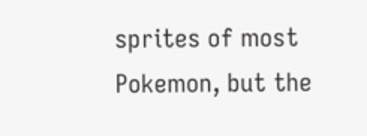sprites of most Pokemon, but the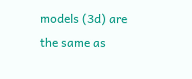models (3d) are the same as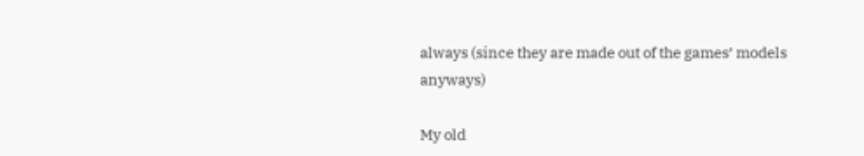always (since they are made out of the games’ models anyways)

My old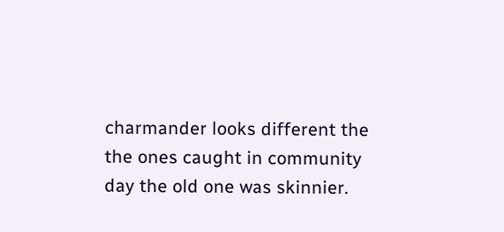charmander looks different the the ones caught in community day the old one was skinnier.